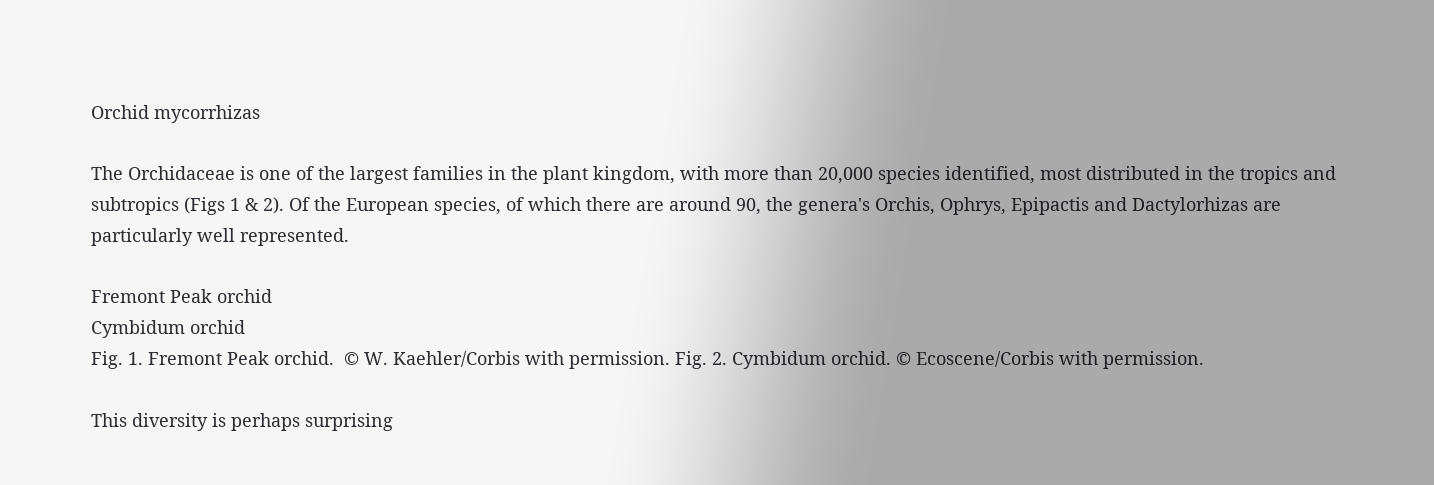Orchid mycorrhizas

The Orchidaceae is one of the largest families in the plant kingdom, with more than 20,000 species identified, most distributed in the tropics and subtropics (Figs 1 & 2). Of the European species, of which there are around 90, the genera's Orchis, Ophrys, Epipactis and Dactylorhizas are particularly well represented.

Fremont Peak orchid
Cymbidum orchid
Fig. 1. Fremont Peak orchid.  © W. Kaehler/Corbis with permission. Fig. 2. Cymbidum orchid. © Ecoscene/Corbis with permission.

This diversity is perhaps surprising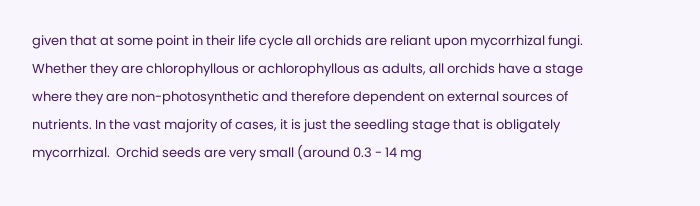given that at some point in their life cycle all orchids are reliant upon mycorrhizal fungi.  Whether they are chlorophyllous or achlorophyllous as adults, all orchids have a stage where they are non-photosynthetic and therefore dependent on external sources of nutrients. In the vast majority of cases, it is just the seedling stage that is obligately mycorrhizal.  Orchid seeds are very small (around 0.3 - 14 mg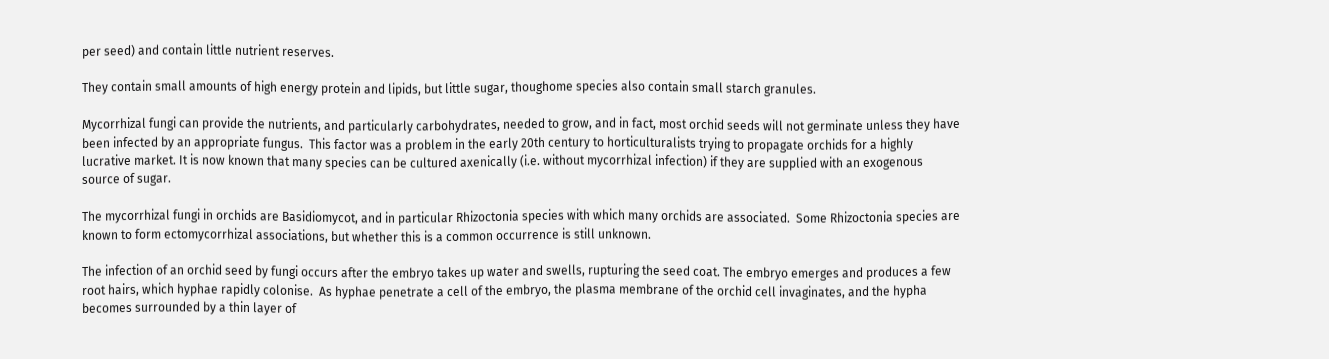per seed) and contain little nutrient reserves.

They contain small amounts of high energy protein and lipids, but little sugar, thoughome species also contain small starch granules.

Mycorrhizal fungi can provide the nutrients, and particularly carbohydrates, needed to grow, and in fact, most orchid seeds will not germinate unless they have been infected by an appropriate fungus.  This factor was a problem in the early 20th century to horticulturalists trying to propagate orchids for a highly lucrative market. It is now known that many species can be cultured axenically (i.e. without mycorrhizal infection) if they are supplied with an exogenous source of sugar.

The mycorrhizal fungi in orchids are Basidiomycot, and in particular Rhizoctonia species with which many orchids are associated.  Some Rhizoctonia species are known to form ectomycorrhizal associations, but whether this is a common occurrence is still unknown.

The infection of an orchid seed by fungi occurs after the embryo takes up water and swells, rupturing the seed coat. The embryo emerges and produces a few root hairs, which hyphae rapidly colonise.  As hyphae penetrate a cell of the embryo, the plasma membrane of the orchid cell invaginates, and the hypha becomes surrounded by a thin layer of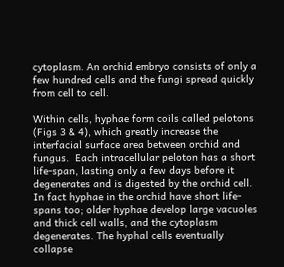cytoplasm. An orchid embryo consists of only a few hundred cells and the fungi spread quickly from cell to cell.

Within cells, hyphae form coils called pelotons (Figs 3 & 4), which greatly increase the interfacial surface area between orchid and fungus.  Each intracellular peloton has a short life-span, lasting only a few days before it degenerates and is digested by the orchid cell. In fact hyphae in the orchid have short life-spans too; older hyphae develop large vacuoles and thick cell walls, and the cytoplasm degenerates. The hyphal cells eventually collapse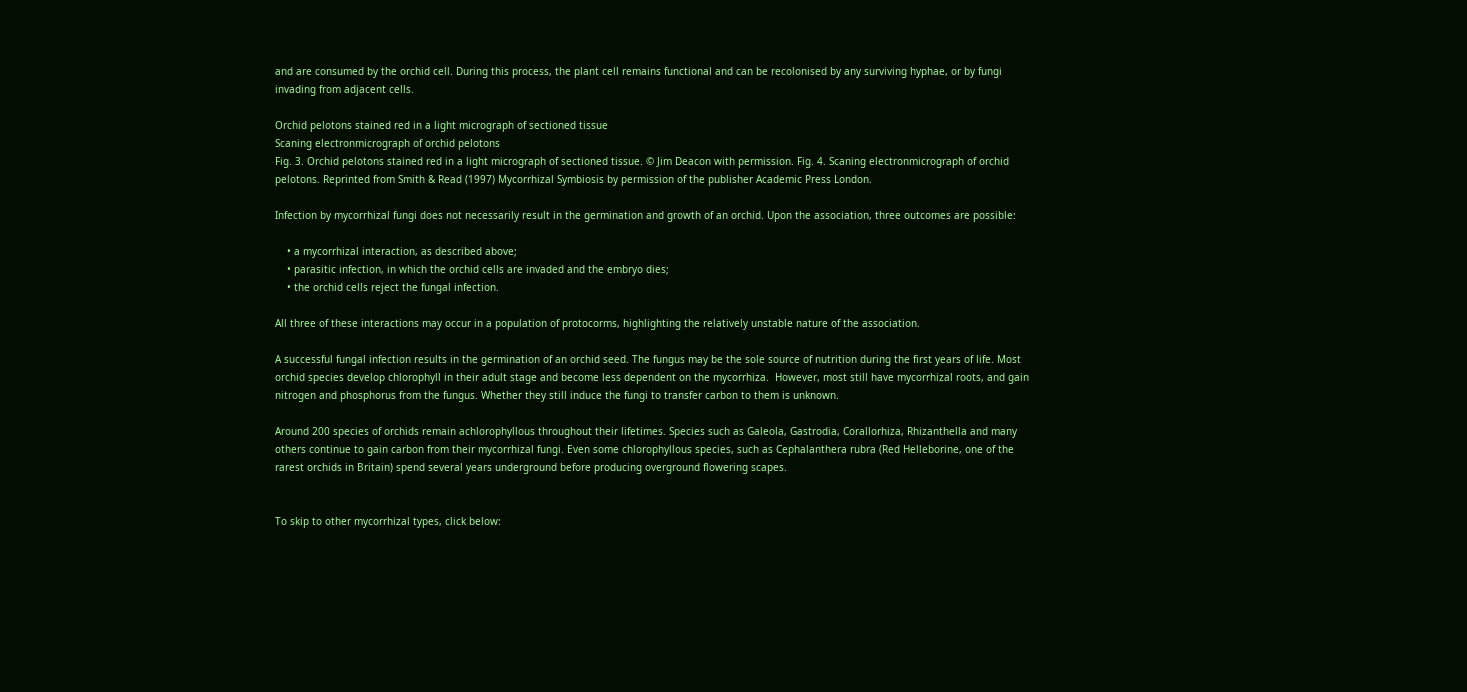and are consumed by the orchid cell. During this process, the plant cell remains functional and can be recolonised by any surviving hyphae, or by fungi invading from adjacent cells.

Orchid pelotons stained red in a light micrograph of sectioned tissue
Scaning electronmicrograph of orchid pelotons
Fig. 3. Orchid pelotons stained red in a light micrograph of sectioned tissue. © Jim Deacon with permission. Fig. 4. Scaning electronmicrograph of orchid pelotons. Reprinted from Smith & Read (1997) Mycorrhizal Symbiosis by permission of the publisher Academic Press London.

Infection by mycorrhizal fungi does not necessarily result in the germination and growth of an orchid. Upon the association, three outcomes are possible:

    • a mycorrhizal interaction, as described above;
    • parasitic infection, in which the orchid cells are invaded and the embryo dies;
    • the orchid cells reject the fungal infection.

All three of these interactions may occur in a population of protocorms, highlighting the relatively unstable nature of the association.

A successful fungal infection results in the germination of an orchid seed. The fungus may be the sole source of nutrition during the first years of life. Most orchid species develop chlorophyll in their adult stage and become less dependent on the mycorrhiza.  However, most still have mycorrhizal roots, and gain nitrogen and phosphorus from the fungus. Whether they still induce the fungi to transfer carbon to them is unknown.

Around 200 species of orchids remain achlorophyllous throughout their lifetimes. Species such as Galeola, Gastrodia, Corallorhiza, Rhizanthella and many others continue to gain carbon from their mycorrhizal fungi. Even some chlorophyllous species, such as Cephalanthera rubra (Red Helleborine, one of the rarest orchids in Britain) spend several years underground before producing overground flowering scapes.


To skip to other mycorrhizal types, click below: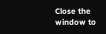Close the window to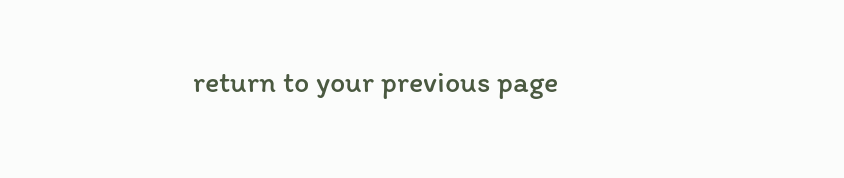return to your previous page